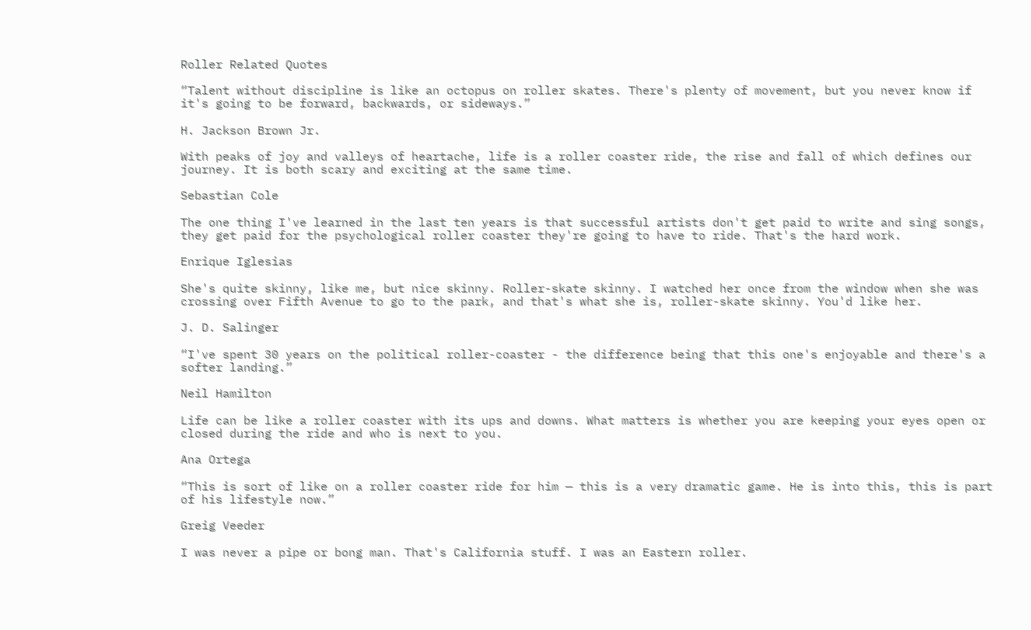Roller Related Quotes

“Talent without discipline is like an octopus on roller skates. There's plenty of movement, but you never know if it's going to be forward, backwards, or sideways.”

H. Jackson Brown Jr.

With peaks of joy and valleys of heartache, life is a roller coaster ride, the rise and fall of which defines our journey. It is both scary and exciting at the same time.

Sebastian Cole

The one thing I've learned in the last ten years is that successful artists don't get paid to write and sing songs, they get paid for the psychological roller coaster they're going to have to ride. That's the hard work.

Enrique Iglesias

She's quite skinny, like me, but nice skinny. Roller-skate skinny. I watched her once from the window when she was crossing over Fifth Avenue to go to the park, and that's what she is, roller-skate skinny. You'd like her.

J. D. Salinger

“I've spent 30 years on the political roller-coaster - the difference being that this one's enjoyable and there's a softer landing.”

Neil Hamilton

Life can be like a roller coaster with its ups and downs. What matters is whether you are keeping your eyes open or closed during the ride and who is next to you.

Ana Ortega

“This is sort of like on a roller coaster ride for him — this is a very dramatic game. He is into this, this is part of his lifestyle now.”

Greig Veeder

I was never a pipe or bong man. That's California stuff. I was an Eastern roller.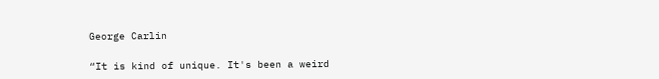George Carlin

“It is kind of unique. It's been a weird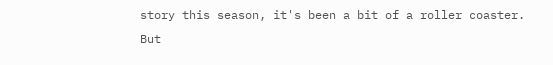story this season, it's been a bit of a roller coaster. But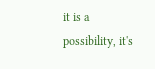it is a possibility, it's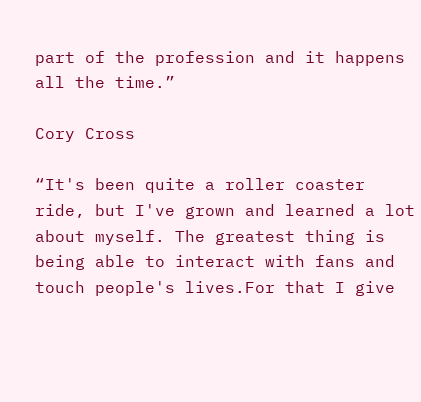part of the profession and it happens all the time.”

Cory Cross

“It's been quite a roller coaster ride, but I've grown and learned a lot about myself. The greatest thing is being able to interact with fans and touch people's lives.For that I give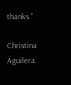thanks.”

Christina Aguilera